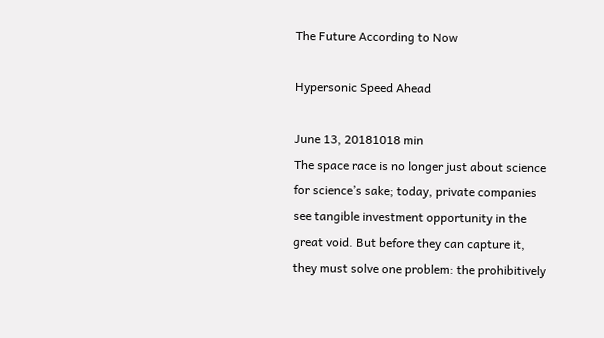The Future According to Now

Hypersonic Speed Ahead

June 13, 20181018 min
The space race is no longer just about science for science’s sake; today, private companies see tangible investment opportunity in the great void. But before they can capture it, they must solve one problem: the prohibitively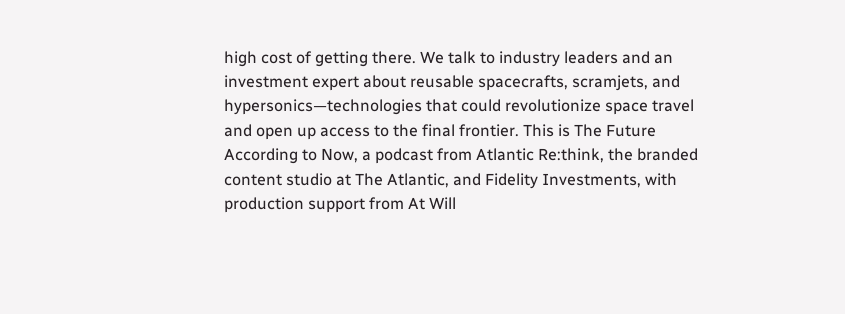high cost of getting there. We talk to industry leaders and an investment expert about reusable spacecrafts, scramjets, and hypersonics—technologies that could revolutionize space travel and open up access to the final frontier. This is The Future According to Now, a podcast from Atlantic Re:think, the branded content studio at The Atlantic, and Fidelity Investments, with production support from At Will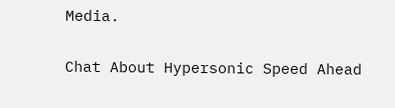Media.

Chat About Hypersonic Speed Ahead